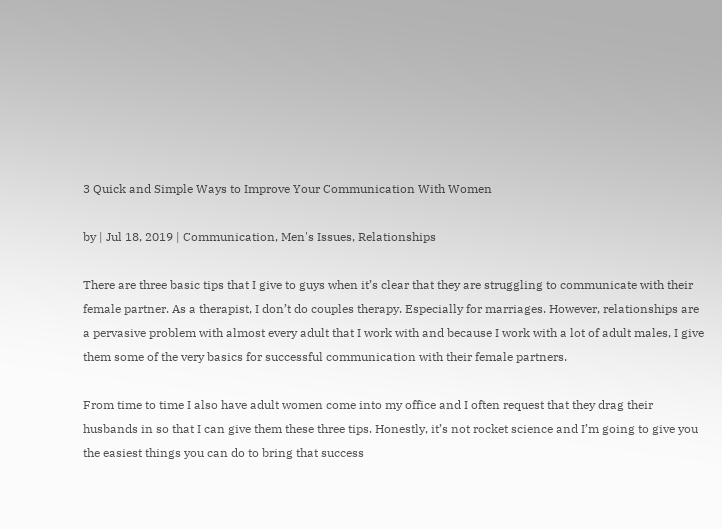3 Quick and Simple Ways to Improve Your Communication With Women

by | Jul 18, 2019 | Communication, Men's Issues, Relationships

There are three basic tips that I give to guys when it’s clear that they are struggling to communicate with their female partner. As a therapist, I don’t do couples therapy. Especially for marriages. However, relationships are a pervasive problem with almost every adult that I work with and because I work with a lot of adult males, I give them some of the very basics for successful communication with their female partners.

From time to time I also have adult women come into my office and I often request that they drag their husbands in so that I can give them these three tips. Honestly, it’s not rocket science and I’m going to give you the easiest things you can do to bring that success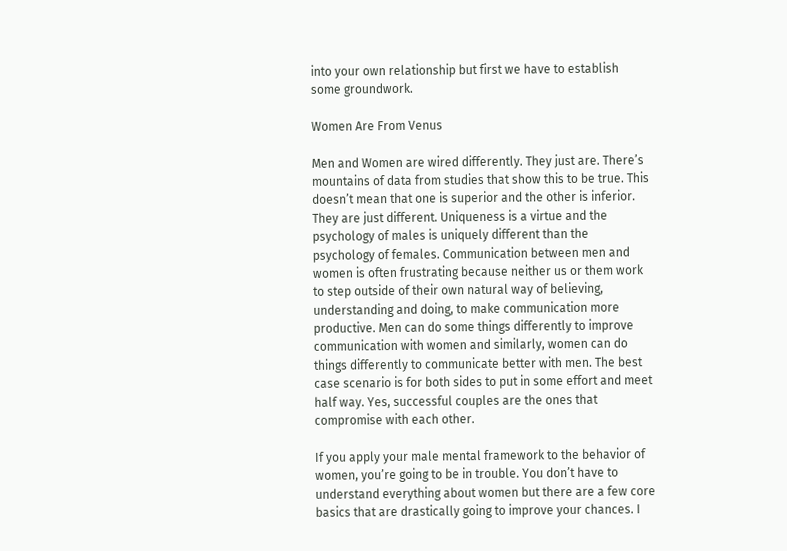into your own relationship but first we have to establish some groundwork.

Women Are From Venus

Men and Women are wired differently. They just are. There’s mountains of data from studies that show this to be true. This doesn’t mean that one is superior and the other is inferior. They are just different. Uniqueness is a virtue and the psychology of males is uniquely different than the psychology of females. Communication between men and women is often frustrating because neither us or them work to step outside of their own natural way of believing, understanding and doing, to make communication more productive. Men can do some things differently to improve communication with women and similarly, women can do things differently to communicate better with men. The best case scenario is for both sides to put in some effort and meet half way. Yes, successful couples are the ones that compromise with each other.

If you apply your male mental framework to the behavior of women, you’re going to be in trouble. You don’t have to understand everything about women but there are a few core basics that are drastically going to improve your chances. I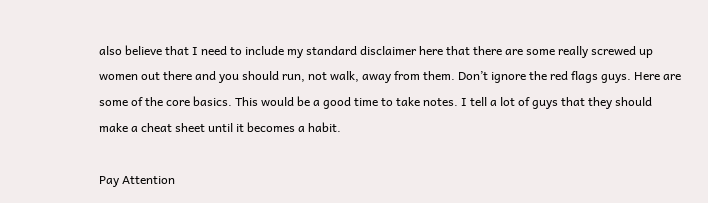also believe that I need to include my standard disclaimer here that there are some really screwed up women out there and you should run, not walk, away from them. Don’t ignore the red flags guys. Here are some of the core basics. This would be a good time to take notes. I tell a lot of guys that they should make a cheat sheet until it becomes a habit.

Pay Attention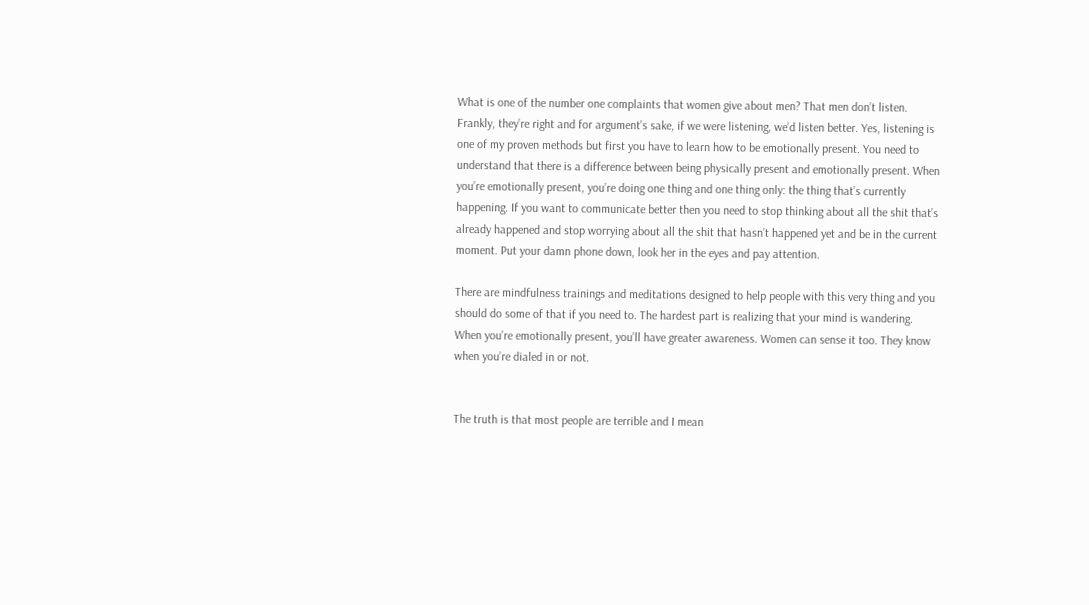What is one of the number one complaints that women give about men? That men don’t listen. Frankly, they’re right and for argument’s sake, if we were listening, we’d listen better. Yes, listening is one of my proven methods but first you have to learn how to be emotionally present. You need to understand that there is a difference between being physically present and emotionally present. When you’re emotionally present, you’re doing one thing and one thing only: the thing that’s currently happening. If you want to communicate better then you need to stop thinking about all the shit that’s already happened and stop worrying about all the shit that hasn’t happened yet and be in the current moment. Put your damn phone down, look her in the eyes and pay attention.

There are mindfulness trainings and meditations designed to help people with this very thing and you should do some of that if you need to. The hardest part is realizing that your mind is wandering. When you’re emotionally present, you’ll have greater awareness. Women can sense it too. They know when you’re dialed in or not.


The truth is that most people are terrible and I mean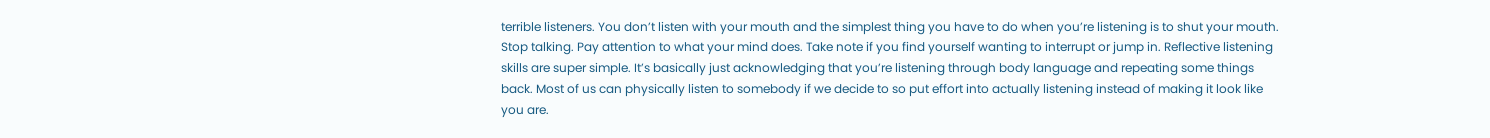terrible listeners. You don’t listen with your mouth and the simplest thing you have to do when you’re listening is to shut your mouth. Stop talking. Pay attention to what your mind does. Take note if you find yourself wanting to interrupt or jump in. Reflective listening skills are super simple. It’s basically just acknowledging that you’re listening through body language and repeating some things back. Most of us can physically listen to somebody if we decide to so put effort into actually listening instead of making it look like you are.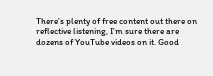There’s plenty of free content out there on reflective listening, I’m sure there are dozens of YouTube videos on it. Good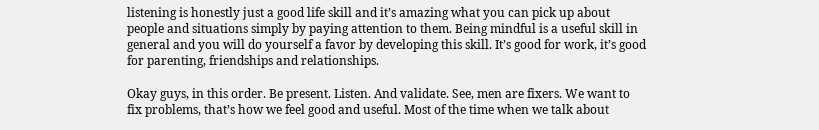listening is honestly just a good life skill and it’s amazing what you can pick up about people and situations simply by paying attention to them. Being mindful is a useful skill in general and you will do yourself a favor by developing this skill. It’s good for work, it’s good for parenting, friendships and relationships.

Okay guys, in this order. Be present. Listen. And validate. See, men are fixers. We want to fix problems, that’s how we feel good and useful. Most of the time when we talk about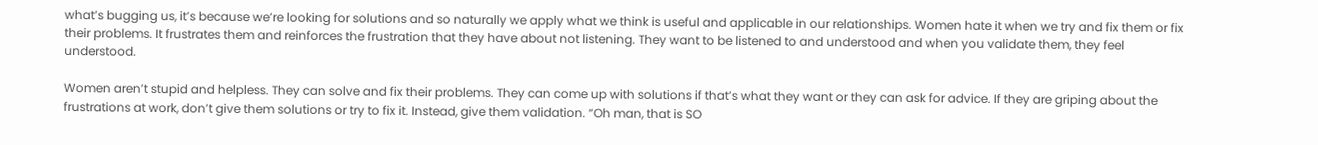what’s bugging us, it’s because we’re looking for solutions and so naturally we apply what we think is useful and applicable in our relationships. Women hate it when we try and fix them or fix their problems. It frustrates them and reinforces the frustration that they have about not listening. They want to be listened to and understood and when you validate them, they feel understood.

Women aren’t stupid and helpless. They can solve and fix their problems. They can come up with solutions if that’s what they want or they can ask for advice. If they are griping about the frustrations at work, don’t give them solutions or try to fix it. Instead, give them validation. “Oh man, that is SO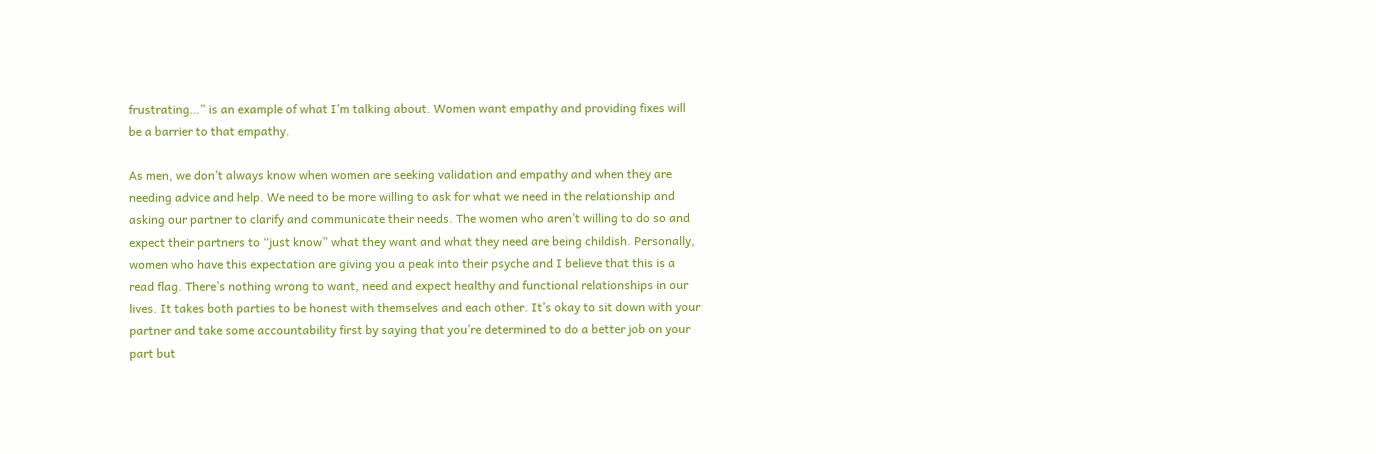frustrating…” is an example of what I’m talking about. Women want empathy and providing fixes will be a barrier to that empathy.

As men, we don’t always know when women are seeking validation and empathy and when they are needing advice and help. We need to be more willing to ask for what we need in the relationship and asking our partner to clarify and communicate their needs. The women who aren’t willing to do so and expect their partners to “just know” what they want and what they need are being childish. Personally, women who have this expectation are giving you a peak into their psyche and I believe that this is a read flag. There’s nothing wrong to want, need and expect healthy and functional relationships in our lives. It takes both parties to be honest with themselves and each other. It’s okay to sit down with your partner and take some accountability first by saying that you’re determined to do a better job on your part but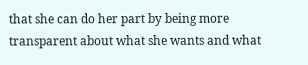that she can do her part by being more transparent about what she wants and what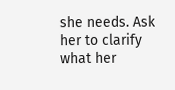she needs. Ask her to clarify what her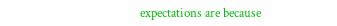expectations are because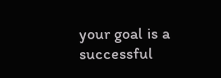your goal is a successful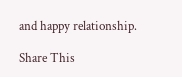and happy relationship.

Share This